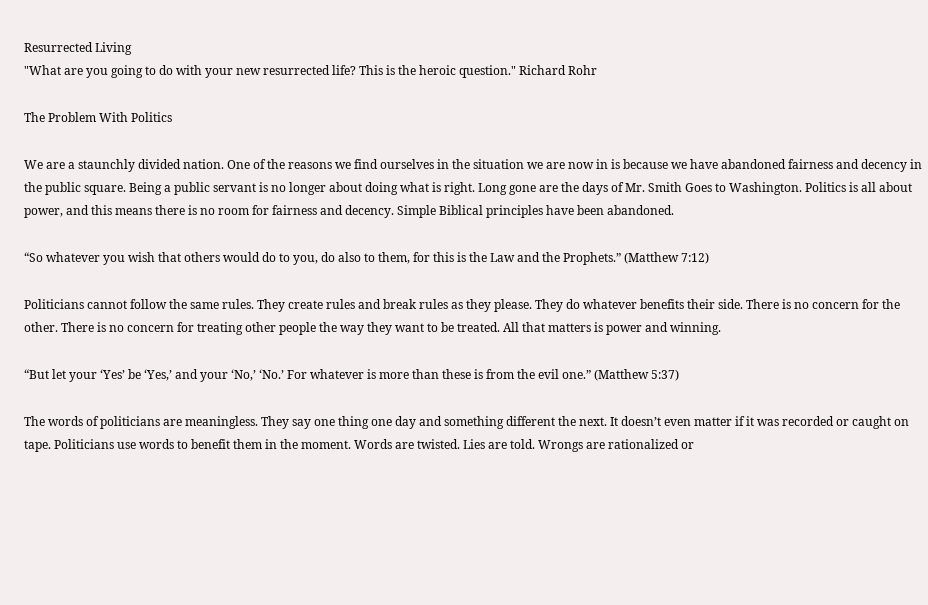Resurrected Living
"What are you going to do with your new resurrected life? This is the heroic question." Richard Rohr

The Problem With Politics

We are a staunchly divided nation. One of the reasons we find ourselves in the situation we are now in is because we have abandoned fairness and decency in the public square. Being a public servant is no longer about doing what is right. Long gone are the days of Mr. Smith Goes to Washington. Politics is all about power, and this means there is no room for fairness and decency. Simple Biblical principles have been abandoned.

“So whatever you wish that others would do to you, do also to them, for this is the Law and the Prophets.” (Matthew 7:12)

Politicians cannot follow the same rules. They create rules and break rules as they please. They do whatever benefits their side. There is no concern for the other. There is no concern for treating other people the way they want to be treated. All that matters is power and winning.

“But let your ‘Yes’ be ‘Yes,’ and your ‘No,’ ‘No.’ For whatever is more than these is from the evil one.” (Matthew 5:37)

The words of politicians are meaningless. They say one thing one day and something different the next. It doesn’t even matter if it was recorded or caught on tape. Politicians use words to benefit them in the moment. Words are twisted. Lies are told. Wrongs are rationalized or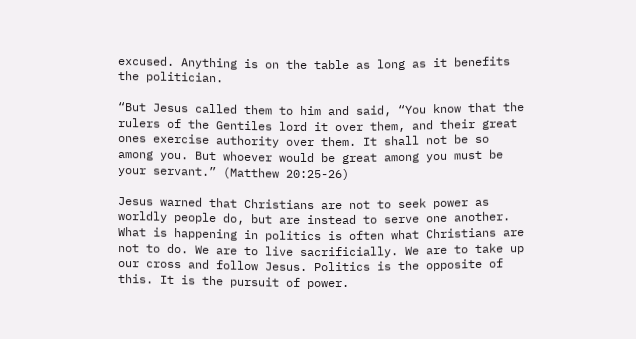excused. Anything is on the table as long as it benefits the politician.

“But Jesus called them to him and said, “You know that the rulers of the Gentiles lord it over them, and their great ones exercise authority over them. It shall not be so among you. But whoever would be great among you must be your servant.” (Matthew 20:25-26)

Jesus warned that Christians are not to seek power as worldly people do, but are instead to serve one another. What is happening in politics is often what Christians are not to do. We are to live sacrificially. We are to take up our cross and follow Jesus. Politics is the opposite of this. It is the pursuit of power.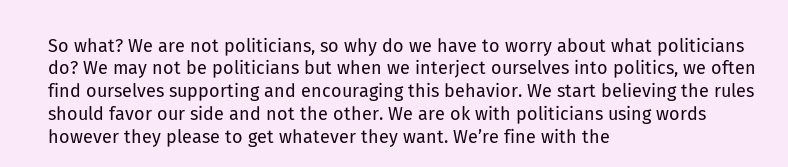So what? We are not politicians, so why do we have to worry about what politicians do? We may not be politicians but when we interject ourselves into politics, we often find ourselves supporting and encouraging this behavior. We start believing the rules should favor our side and not the other. We are ok with politicians using words however they please to get whatever they want. We’re fine with the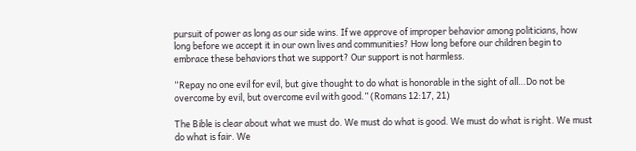pursuit of power as long as our side wins. If we approve of improper behavior among politicians, how long before we accept it in our own lives and communities? How long before our children begin to embrace these behaviors that we support? Our support is not harmless.

“Repay no one evil for evil, but give thought to do what is honorable in the sight of all…Do not be overcome by evil, but overcome evil with good.” (Romans 12:17, 21)

The Bible is clear about what we must do. We must do what is good. We must do what is right. We must do what is fair. We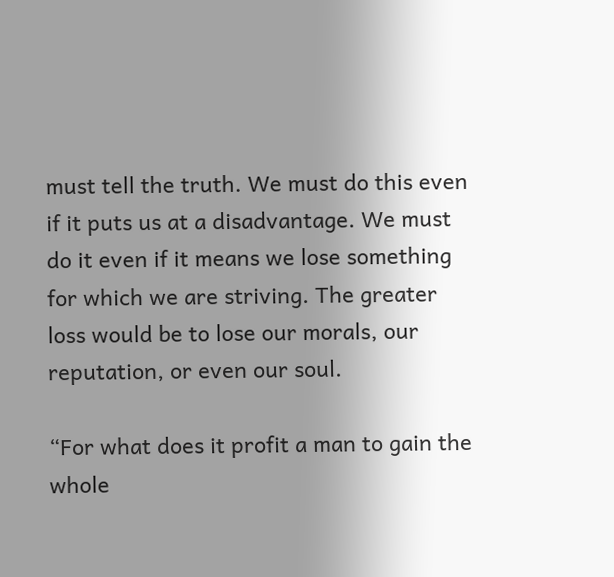must tell the truth. We must do this even if it puts us at a disadvantage. We must do it even if it means we lose something for which we are striving. The greater loss would be to lose our morals, our reputation, or even our soul.

“For what does it profit a man to gain the whole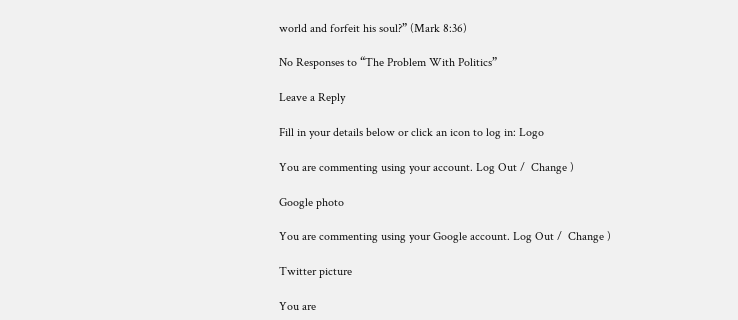world and forfeit his soul?” (Mark 8:36)

No Responses to “The Problem With Politics”

Leave a Reply

Fill in your details below or click an icon to log in: Logo

You are commenting using your account. Log Out /  Change )

Google photo

You are commenting using your Google account. Log Out /  Change )

Twitter picture

You are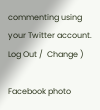commenting using your Twitter account. Log Out /  Change )

Facebook photo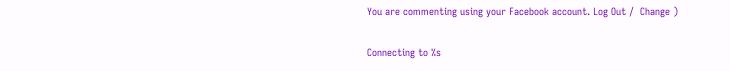You are commenting using your Facebook account. Log Out /  Change )

Connecting to %s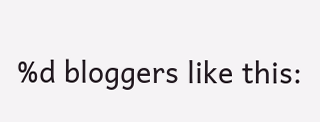%d bloggers like this: